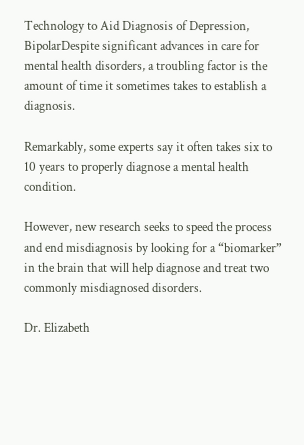Technology to Aid Diagnosis of Depression, BipolarDespite significant advances in care for mental health disorders, a troubling factor is the amount of time it sometimes takes to establish a diagnosis.

Remarkably, some experts say it often takes six to 10 years to properly diagnose a mental health condition.

However, new research seeks to speed the process and end misdiagnosis by looking for a “biomarker” in the brain that will help diagnose and treat two commonly misdiagnosed disorders.

Dr. Elizabeth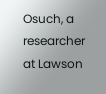Osuch, a researcher at Lawson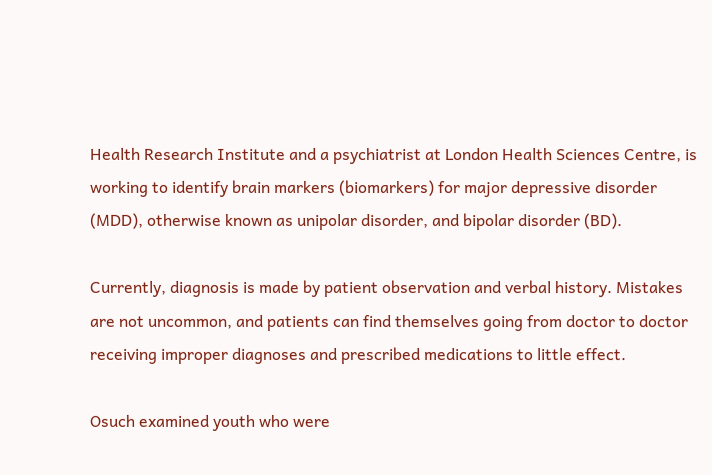Health Research Institute and a psychiatrist at London Health Sciences Centre, is working to identify brain markers (biomarkers) for major depressive disorder (MDD), otherwise known as unipolar disorder, and bipolar disorder (BD).

Currently, diagnosis is made by patient observation and verbal history. Mistakes are not uncommon, and patients can find themselves going from doctor to doctor receiving improper diagnoses and prescribed medications to little effect.

Osuch examined youth who were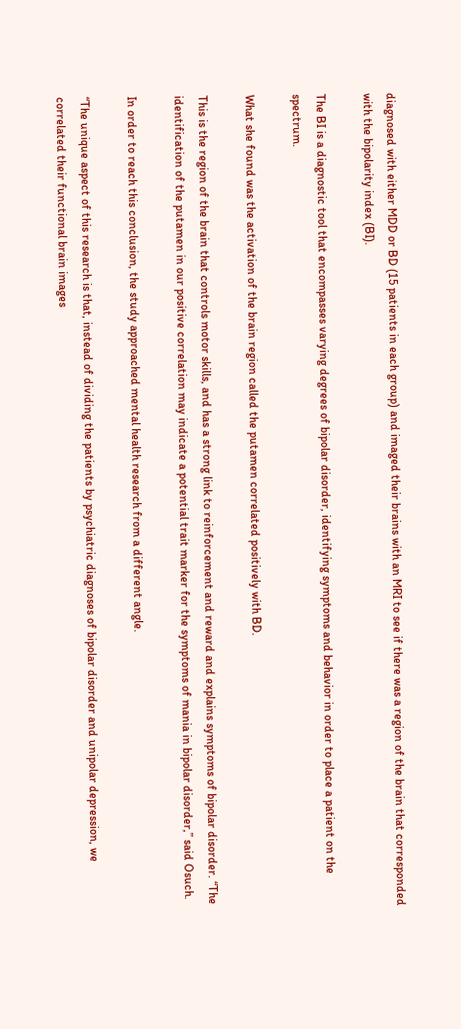diagnosed with either MDD or BD (15 patients in each group) and imaged their brains with an MRI to see if there was a region of the brain that corresponded with the bipolarity index (BI).

The BI is a diagnostic tool that encompasses varying degrees of bipolar disorder, identifying symptoms and behavior in order to place a patient on the spectrum.

What she found was the activation of the brain region called the putamen correlated positively with BD.

This is the region of the brain that controls motor skills, and has a strong link to reinforcement and reward and explains symptoms of bipolar disorder. “The identification of the putamen in our positive correlation may indicate a potential trait marker for the symptoms of mania in bipolar disorder,” said Osuch.

In order to reach this conclusion, the study approached mental health research from a different angle.

“The unique aspect of this research is that, instead of dividing the patients by psychiatric diagnoses of bipolar disorder and unipolar depression, we correlated their functional brain images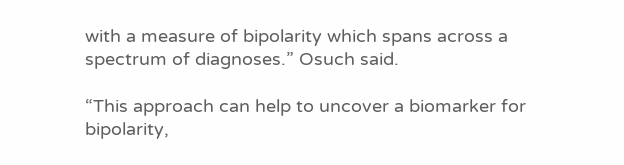with a measure of bipolarity which spans across a spectrum of diagnoses.” Osuch said.

“This approach can help to uncover a biomarker for bipolarity,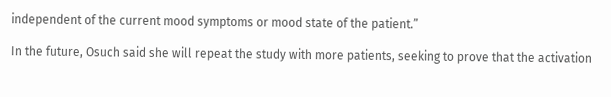independent of the current mood symptoms or mood state of the patient.”

In the future, Osuch said she will repeat the study with more patients, seeking to prove that the activation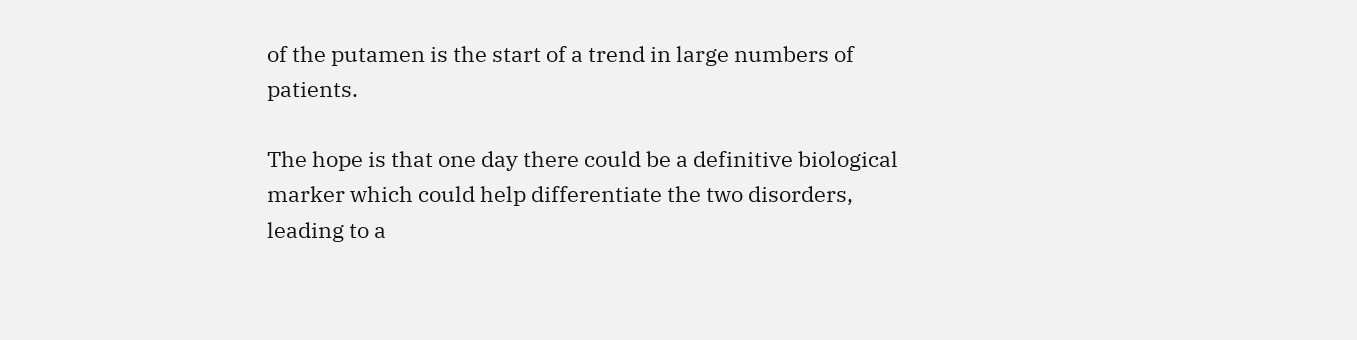of the putamen is the start of a trend in large numbers of patients.

The hope is that one day there could be a definitive biological marker which could help differentiate the two disorders, leading to a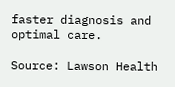faster diagnosis and optimal care.

Source: Lawson Health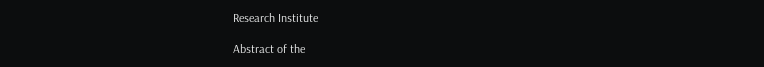Research Institute

Abstract of the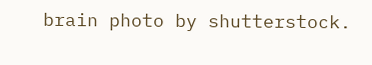brain photo by shutterstock.